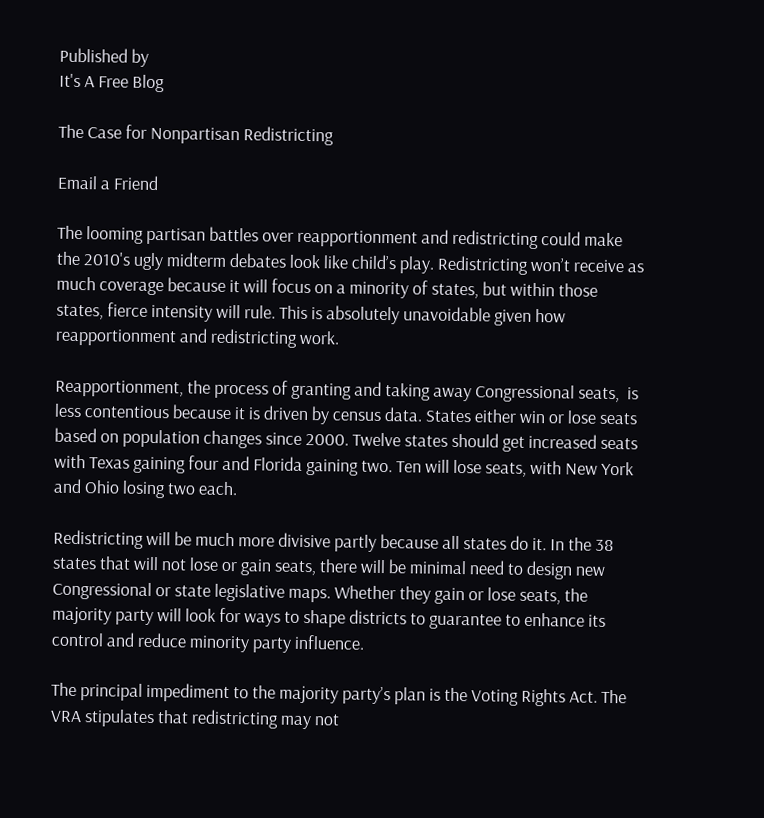Published by
It's A Free Blog

The Case for Nonpartisan Redistricting

Email a Friend

The looming partisan battles over reapportionment and redistricting could make the 2010's ugly midterm debates look like child’s play. Redistricting won’t receive as much coverage because it will focus on a minority of states, but within those states, fierce intensity will rule. This is absolutely unavoidable given how reapportionment and redistricting work.

Reapportionment, the process of granting and taking away Congressional seats,  is less contentious because it is driven by census data. States either win or lose seats based on population changes since 2000. Twelve states should get increased seats with Texas gaining four and Florida gaining two. Ten will lose seats, with New York and Ohio losing two each.

Redistricting will be much more divisive partly because all states do it. In the 38 states that will not lose or gain seats, there will be minimal need to design new Congressional or state legislative maps. Whether they gain or lose seats, the majority party will look for ways to shape districts to guarantee to enhance its control and reduce minority party influence.

The principal impediment to the majority party’s plan is the Voting Rights Act. The VRA stipulates that redistricting may not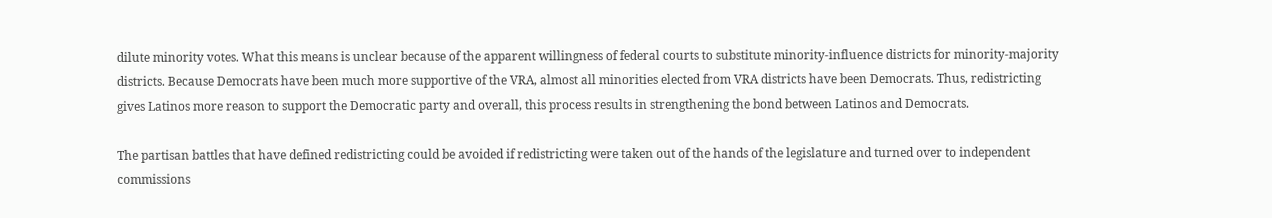dilute minority votes. What this means is unclear because of the apparent willingness of federal courts to substitute minority-influence districts for minority-majority districts. Because Democrats have been much more supportive of the VRA, almost all minorities elected from VRA districts have been Democrats. Thus, redistricting gives Latinos more reason to support the Democratic party and overall, this process results in strengthening the bond between Latinos and Democrats.

The partisan battles that have defined redistricting could be avoided if redistricting were taken out of the hands of the legislature and turned over to independent commissions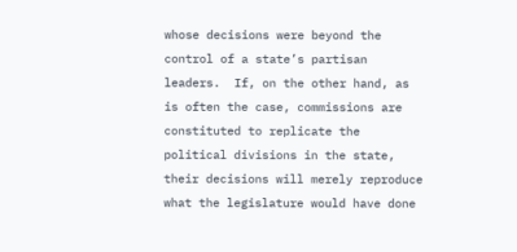whose decisions were beyond the control of a state’s partisan leaders.  If, on the other hand, as is often the case, commissions are constituted to replicate the political divisions in the state, their decisions will merely reproduce what the legislature would have done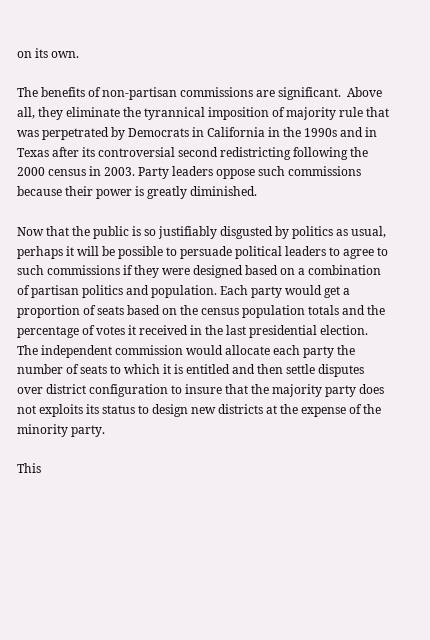on its own.

The benefits of non-partisan commissions are significant.  Above all, they eliminate the tyrannical imposition of majority rule that was perpetrated by Democrats in California in the 1990s and in Texas after its controversial second redistricting following the 2000 census in 2003. Party leaders oppose such commissions because their power is greatly diminished.

Now that the public is so justifiably disgusted by politics as usual, perhaps it will be possible to persuade political leaders to agree to such commissions if they were designed based on a combination of partisan politics and population. Each party would get a proportion of seats based on the census population totals and the percentage of votes it received in the last presidential election. The independent commission would allocate each party the number of seats to which it is entitled and then settle disputes over district configuration to insure that the majority party does not exploits its status to design new districts at the expense of the minority party.

This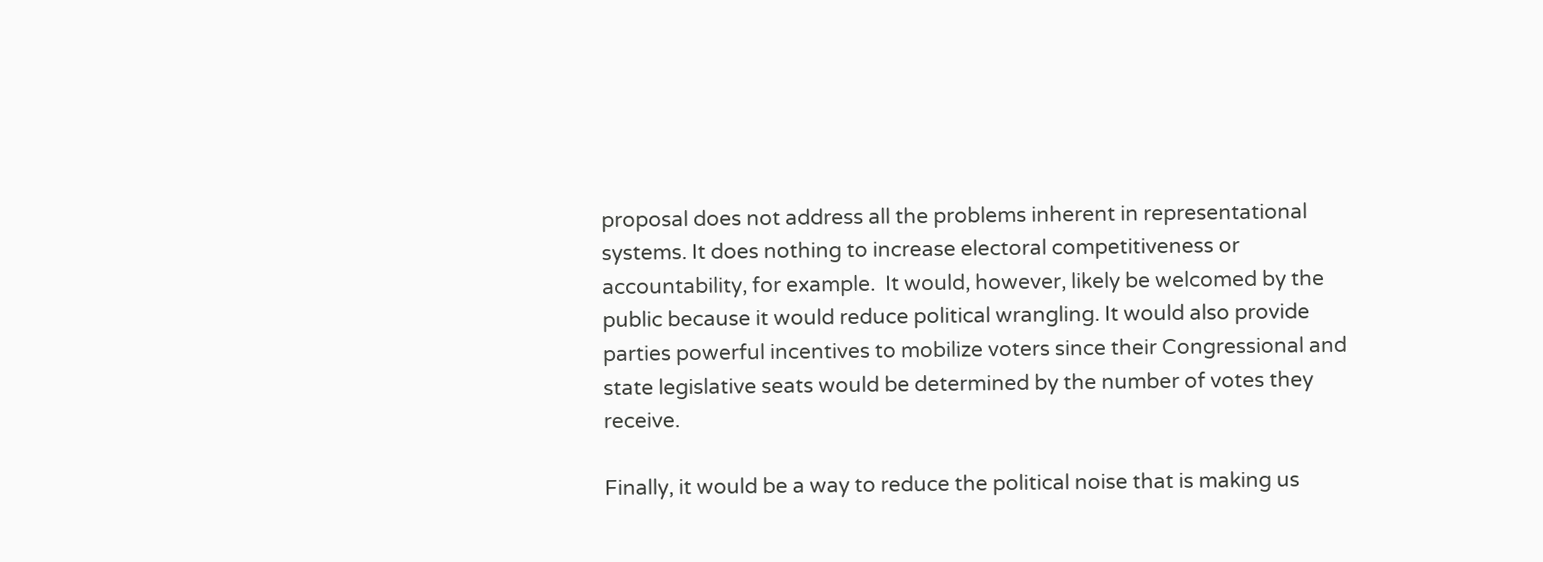proposal does not address all the problems inherent in representational systems. It does nothing to increase electoral competitiveness or accountability, for example.  It would, however, likely be welcomed by the public because it would reduce political wrangling. It would also provide parties powerful incentives to mobilize voters since their Congressional and state legislative seats would be determined by the number of votes they receive.

Finally, it would be a way to reduce the political noise that is making us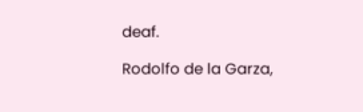deaf.

Rodolfo de la Garza,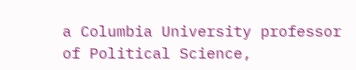a Columbia University professor of Political Science,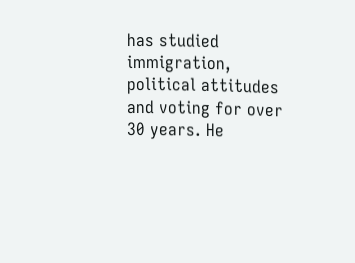has studied immigration, political attitudes and voting for over 30 years. He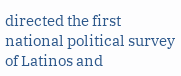directed the first national political survey of Latinos and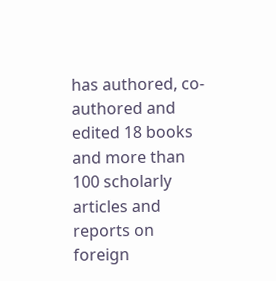has authored, co-authored and edited 18 books and more than 100 scholarly articles and reports on foreign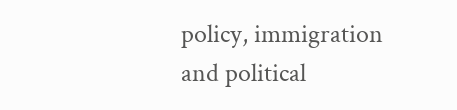policy, immigration and political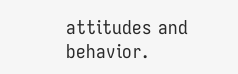attitudes and behavior.